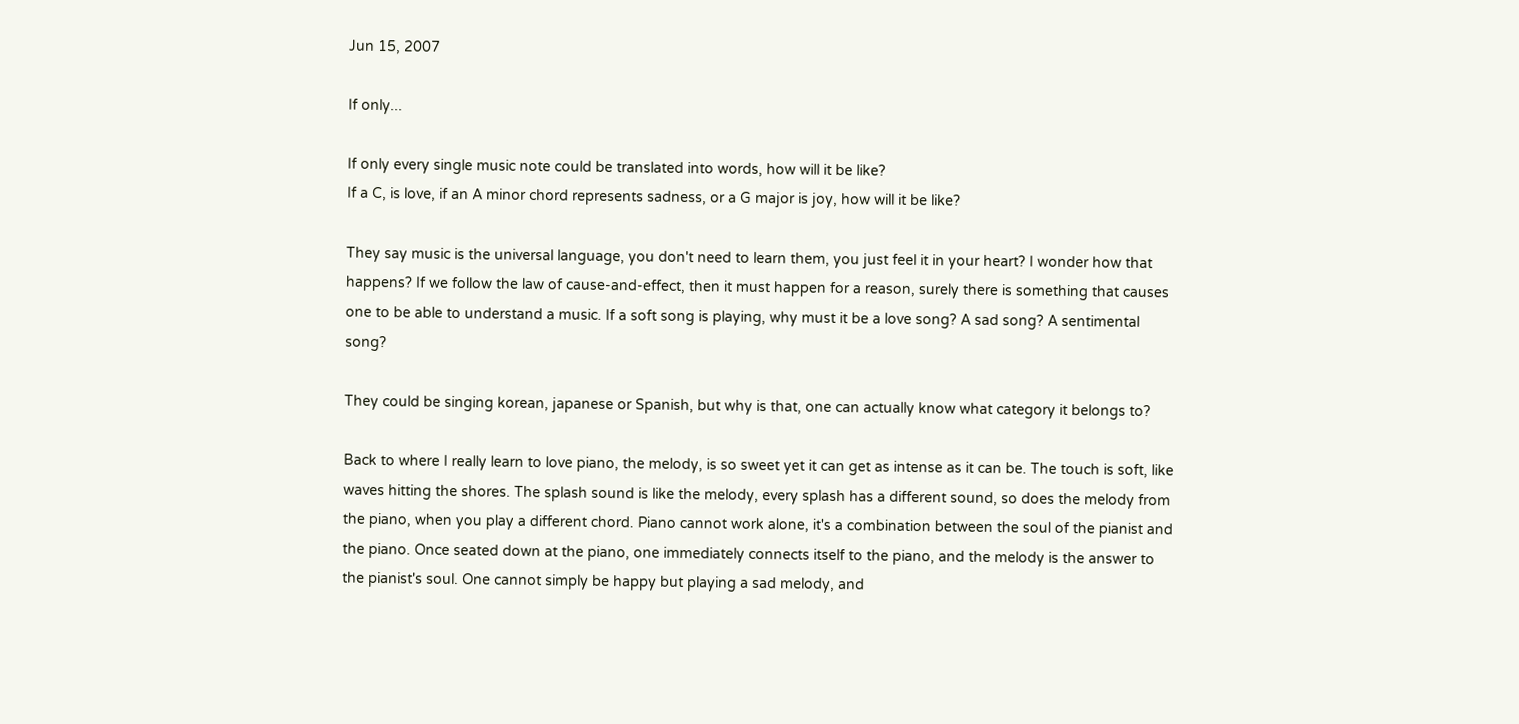Jun 15, 2007

If only...

If only every single music note could be translated into words, how will it be like?
If a C, is love, if an A minor chord represents sadness, or a G major is joy, how will it be like?

They say music is the universal language, you don't need to learn them, you just feel it in your heart? I wonder how that happens? If we follow the law of cause-and-effect, then it must happen for a reason, surely there is something that causes one to be able to understand a music. If a soft song is playing, why must it be a love song? A sad song? A sentimental song?

They could be singing korean, japanese or Spanish, but why is that, one can actually know what category it belongs to?

Back to where I really learn to love piano, the melody, is so sweet yet it can get as intense as it can be. The touch is soft, like waves hitting the shores. The splash sound is like the melody, every splash has a different sound, so does the melody from the piano, when you play a different chord. Piano cannot work alone, it's a combination between the soul of the pianist and the piano. Once seated down at the piano, one immediately connects itself to the piano, and the melody is the answer to the pianist's soul. One cannot simply be happy but playing a sad melody, and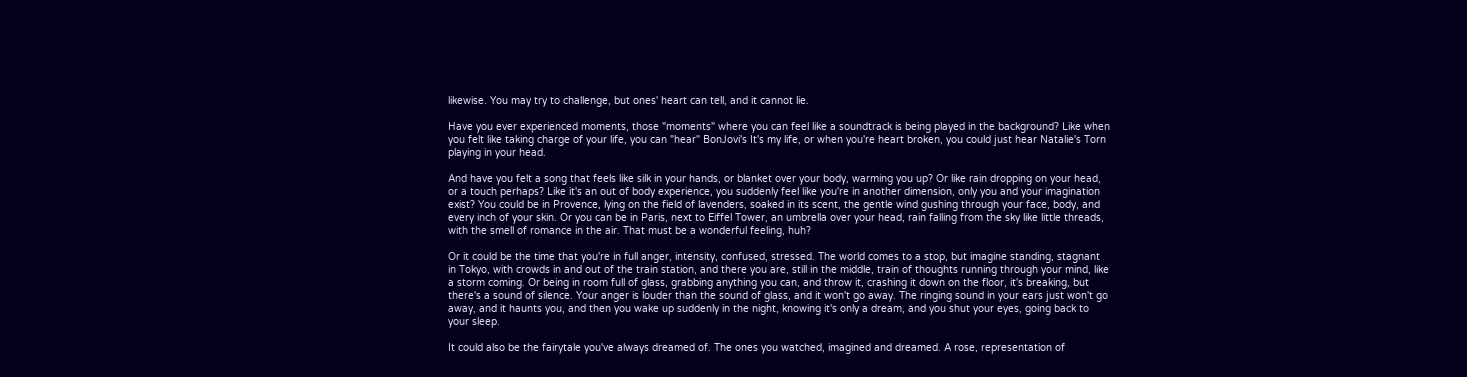likewise. You may try to challenge, but ones' heart can tell, and it cannot lie.

Have you ever experienced moments, those "moments" where you can feel like a soundtrack is being played in the background? Like when you felt like taking charge of your life, you can "hear" BonJovi's It's my life, or when you're heart broken, you could just hear Natalie's Torn playing in your head.

And have you felt a song that feels like silk in your hands, or blanket over your body, warming you up? Or like rain dropping on your head, or a touch perhaps? Like it's an out of body experience, you suddenly feel like you're in another dimension, only you and your imagination exist? You could be in Provence, lying on the field of lavenders, soaked in its scent, the gentle wind gushing through your face, body, and every inch of your skin. Or you can be in Paris, next to Eiffel Tower, an umbrella over your head, rain falling from the sky like little threads, with the smell of romance in the air. That must be a wonderful feeling, huh?

Or it could be the time that you're in full anger, intensity, confused, stressed. The world comes to a stop, but imagine standing, stagnant in Tokyo, with crowds in and out of the train station, and there you are, still in the middle, train of thoughts running through your mind, like a storm coming. Or being in room full of glass, grabbing anything you can, and throw it, crashing it down on the floor, it's breaking, but there's a sound of silence. Your anger is louder than the sound of glass, and it won't go away. The ringing sound in your ears just won't go away, and it haunts you, and then you wake up suddenly in the night, knowing it's only a dream, and you shut your eyes, going back to your sleep.

It could also be the fairytale you've always dreamed of. The ones you watched, imagined and dreamed. A rose, representation of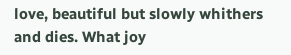love, beautiful but slowly whithers and dies. What joy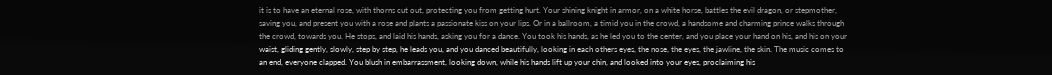it is to have an eternal rose, with thorns cut out, protecting you from getting hurt. Your shining knight in armor, on a white horse, battles the evil dragon, or stepmother, saving you, and present you with a rose and plants a passionate kiss on your lips. Or in a ballroom, a timid you in the crowd, a handsome and charming prince walks through the crowd, towards you. He stops, and laid his hands, asking you for a dance. You took his hands, as he led you to the center, and you place your hand on his, and his on your waist, gliding gently, slowly, step by step, he leads you, and you danced beautifully, looking in each others eyes, the nose, the eyes, the jawline, the skin. The music comes to an end, everyone clapped. You blush in embarrassment, looking down, while his hands lift up your chin, and looked into your eyes, proclaiming his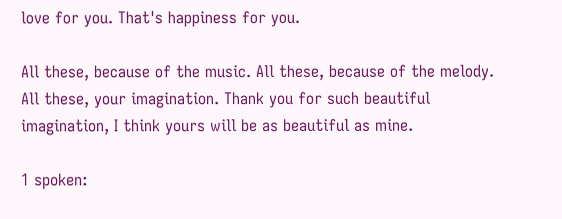love for you. That's happiness for you.

All these, because of the music. All these, because of the melody. All these, your imagination. Thank you for such beautiful imagination, I think yours will be as beautiful as mine.

1 spoken: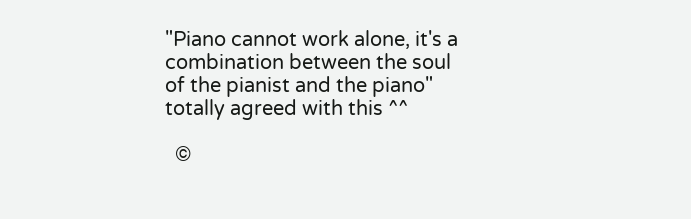"Piano cannot work alone, it's a combination between the soul of the pianist and the piano"
totally agreed with this ^^

  ©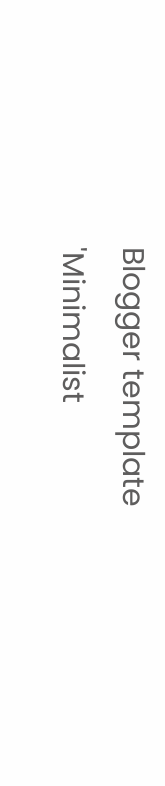Blogger template 'Minimalist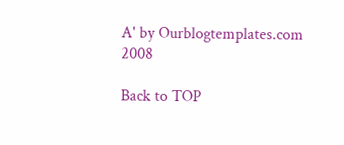A' by Ourblogtemplates.com 2008

Back to TOP